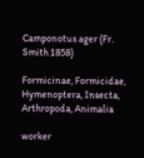Camponotus ager (Fr. Smith 1858)

Formicinae, Formicidae, Hymenoptera, Insecta, Arthropoda, Animalia

worker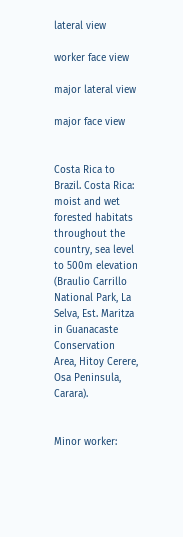lateral view

worker face view

major lateral view

major face view


Costa Rica to Brazil. Costa Rica: moist and wet forested habitats throughout the country, sea level to 500m elevation (Braulio Carrillo National Park, La Selva, Est. Maritza in Guanacaste Conservation Area, Hitoy Cerere, Osa Peninsula, Carara).


Minor worker: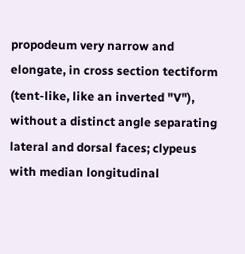propodeum very narrow and elongate, in cross section tectiform (tent-like, like an inverted "V"), without a distinct angle separating lateral and dorsal faces; clypeus with median longitudinal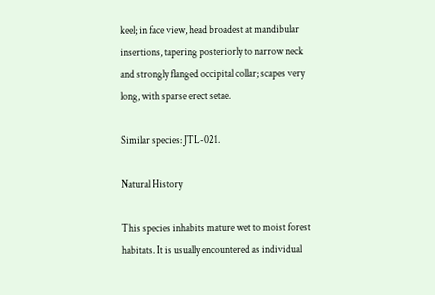keel; in face view, head broadest at mandibular insertions, tapering posteriorly to narrow neck and strongly flanged occipital collar; scapes very long, with sparse erect setae.

Similar species: JTL-021.

Natural History

This species inhabits mature wet to moist forest habitats. It is usually encountered as individual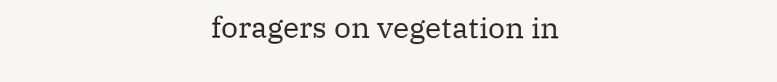foragers on vegetation in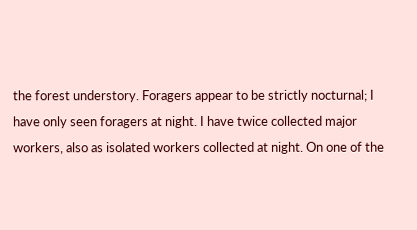the forest understory. Foragers appear to be strictly nocturnal; I have only seen foragers at night. I have twice collected major workers, also as isolated workers collected at night. On one of the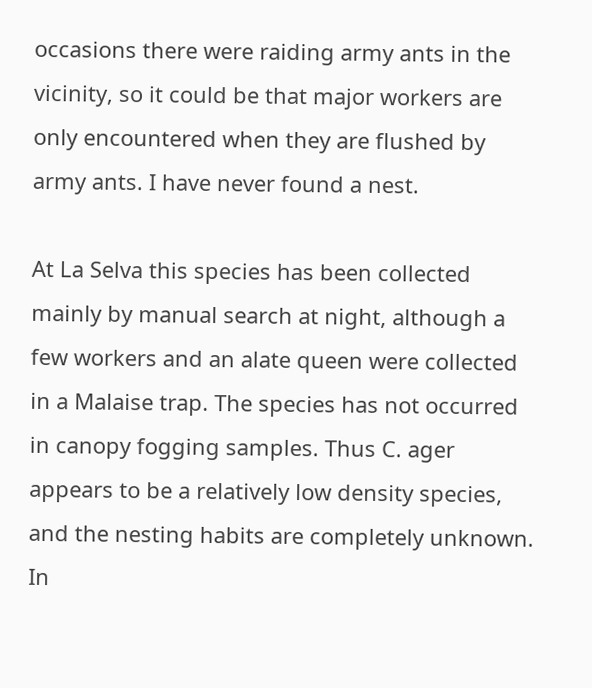occasions there were raiding army ants in the vicinity, so it could be that major workers are only encountered when they are flushed by army ants. I have never found a nest.

At La Selva this species has been collected mainly by manual search at night, although a few workers and an alate queen were collected in a Malaise trap. The species has not occurred in canopy fogging samples. Thus C. ager appears to be a relatively low density species, and the nesting habits are completely unknown. In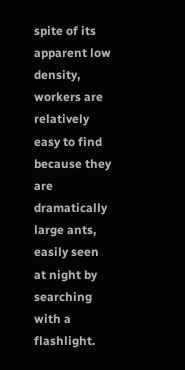spite of its apparent low density, workers are relatively easy to find because they are dramatically large ants, easily seen at night by searching with a flashlight.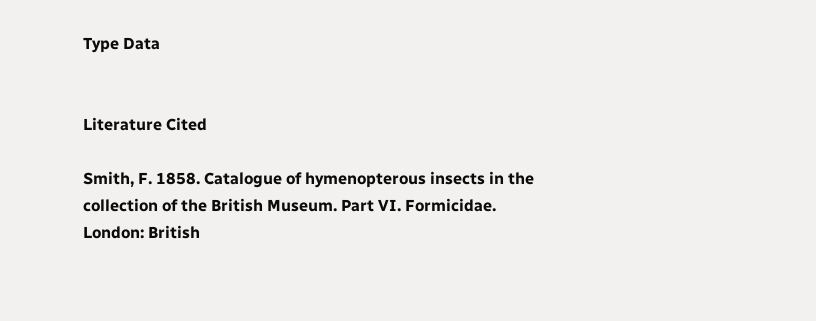Type Data


Literature Cited

Smith, F. 1858. Catalogue of hymenopterous insects in the collection of the British Museum. Part VI. Formicidae. London: British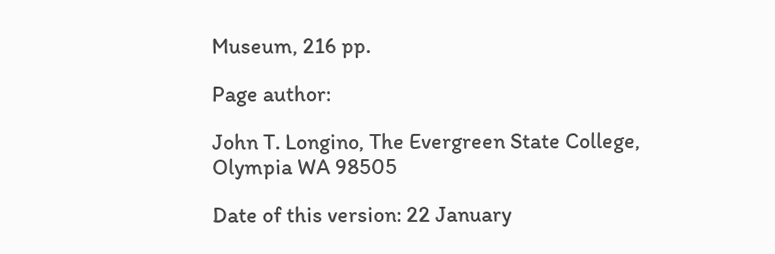Museum, 216 pp.

Page author:

John T. Longino, The Evergreen State College, Olympia WA 98505

Date of this version: 22 January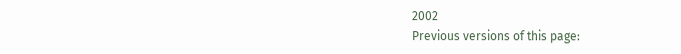2002
Previous versions of this page: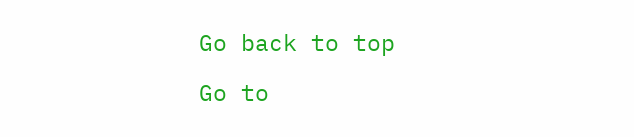Go back to top

Go to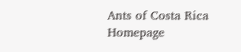Ants of Costa Rica Homepage